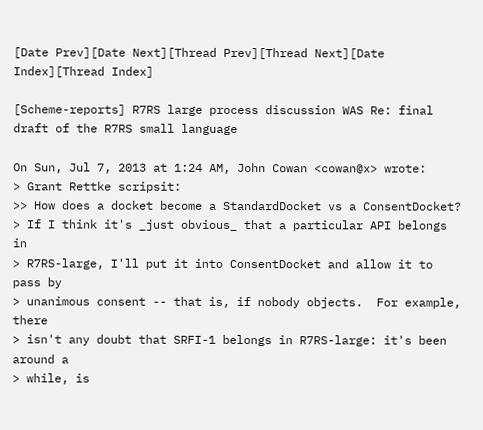[Date Prev][Date Next][Thread Prev][Thread Next][Date Index][Thread Index]

[Scheme-reports] R7RS large process discussion WAS Re: final draft of the R7RS small language

On Sun, Jul 7, 2013 at 1:24 AM, John Cowan <cowan@x> wrote:
> Grant Rettke scripsit:
>> How does a docket become a StandardDocket vs a ConsentDocket?
> If I think it's _just obvious_ that a particular API belongs in
> R7RS-large, I'll put it into ConsentDocket and allow it to pass by
> unanimous consent -- that is, if nobody objects.  For example, there
> isn't any doubt that SRFI-1 belongs in R7RS-large: it's been around a
> while, is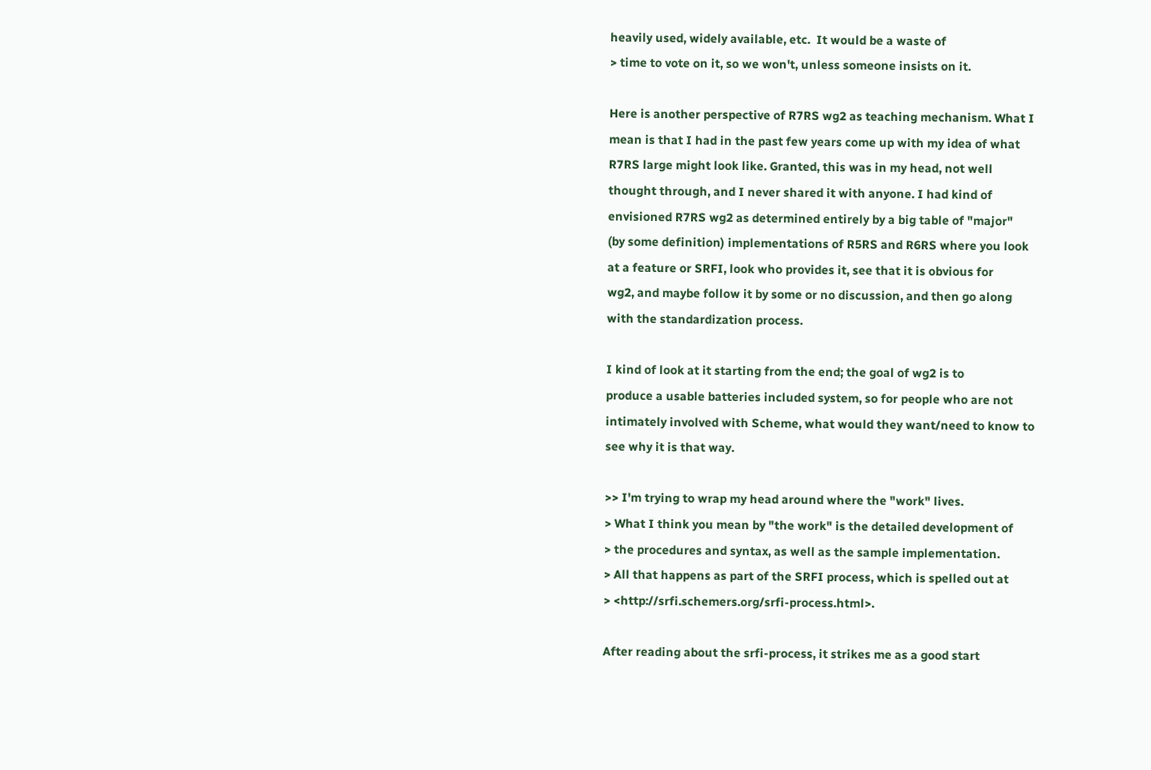heavily used, widely available, etc.  It would be a waste of
> time to vote on it, so we won't, unless someone insists on it.

Here is another perspective of R7RS wg2 as teaching mechanism. What I
mean is that I had in the past few years come up with my idea of what
R7RS large might look like. Granted, this was in my head, not well
thought through, and I never shared it with anyone. I had kind of
envisioned R7RS wg2 as determined entirely by a big table of "major"
(by some definition) implementations of R5RS and R6RS where you look
at a feature or SRFI, look who provides it, see that it is obvious for
wg2, and maybe follow it by some or no discussion, and then go along
with the standardization process.

I kind of look at it starting from the end; the goal of wg2 is to
produce a usable batteries included system, so for people who are not
intimately involved with Scheme, what would they want/need to know to
see why it is that way.

>> I'm trying to wrap my head around where the "work" lives.
> What I think you mean by "the work" is the detailed development of
> the procedures and syntax, as well as the sample implementation.
> All that happens as part of the SRFI process, which is spelled out at
> <http://srfi.schemers.org/srfi-process.html>.

After reading about the srfi-process, it strikes me as a good start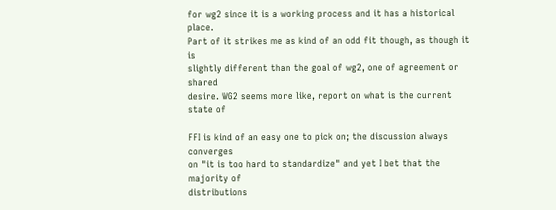for wg2 since it is a working process and it has a historical place.
Part of it strikes me as kind of an odd fit though, as though it is
slightly different than the goal of wg2, one of agreement or shared
desire. WG2 seems more like, report on what is the current state of

FFI is kind of an easy one to pick on; the discussion always converges
on "it is too hard to standardize" and yet I bet that the majority of
distributions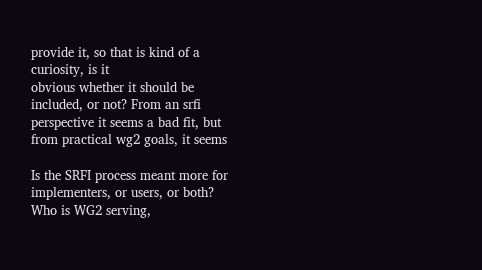provide it, so that is kind of a curiosity, is it
obvious whether it should be included, or not? From an srfi
perspective it seems a bad fit, but from practical wg2 goals, it seems

Is the SRFI process meant more for implementers, or users, or both?
Who is WG2 serving,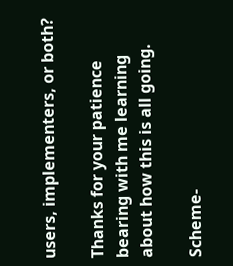users, implementers, or both?

Thanks for your patience bearing with me learning about how this is all going.

Scheme-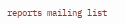reports mailing list